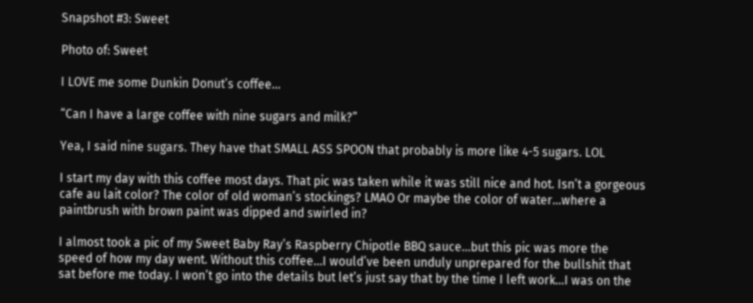Snapshot #3: Sweet

Photo of: Sweet

I LOVE me some Dunkin Donut’s coffee…

“Can I have a large coffee with nine sugars and milk?”

Yea, I said nine sugars. They have that SMALL ASS SPOON that probably is more like 4-5 sugars. LOL

I start my day with this coffee most days. That pic was taken while it was still nice and hot. Isn’t a gorgeous cafe au lait color? The color of old woman’s stockings? LMAO Or maybe the color of water…where a paintbrush with brown paint was dipped and swirled in?

I almost took a pic of my Sweet Baby Ray’s Raspberry Chipotle BBQ sauce…but this pic was more the speed of how my day went. Without this coffee…I would’ve been unduly unprepared for the bullshit that sat before me today. I won’t go into the details but let’s just say that by the time I left work…I was on the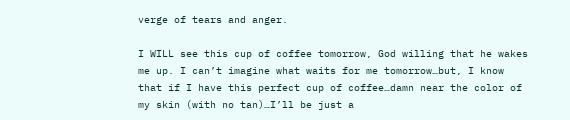verge of tears and anger.

I WILL see this cup of coffee tomorrow, God willing that he wakes me up. I can’t imagine what waits for me tomorrow…but, I know that if I have this perfect cup of coffee…damn near the color of my skin (with no tan)…I’ll be just a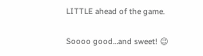LITTLE ahead of the game.

Soooo good…and sweet! 😉